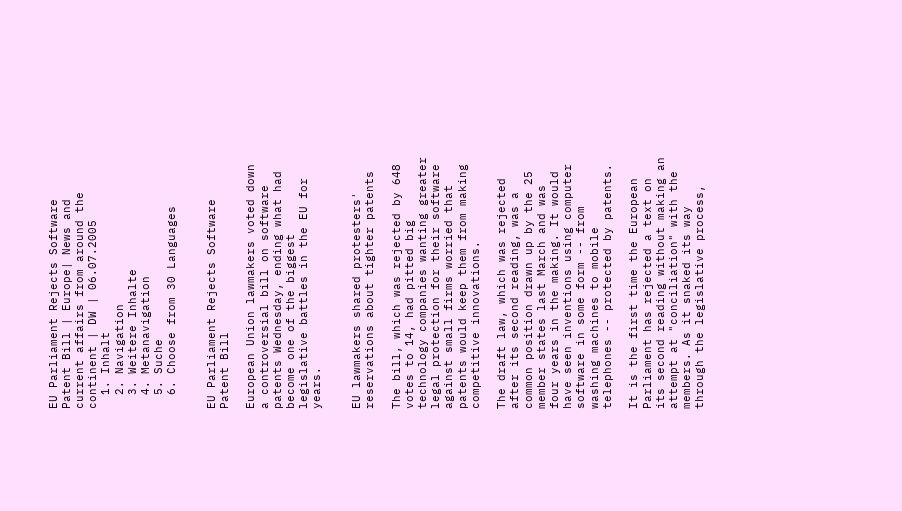EU Parliament Rejects Software Patent Bill | Europe| News and current affairs from around the continent | DW | 06.07.2005
  1. Inhalt
  2. Navigation
  3. Weitere Inhalte
  4. Metanavigation
  5. Suche
  6. Choose from 30 Languages


EU Parliament Rejects Software Patent Bill

European Union lawmakers voted down a controversial bill on software patents Wednesday, ending what had become one of the biggest legislative battles in the EU for years.


EU lawmakers shared protesters' reservations about tighter patents

The bill, which was rejected by 648 votes to 14, had pitted big technology companies wanting greater legal protection for their software against small firms worried that patents would keep them from making competitive innovations.

The draft law, which was rejected after its second reading, was a common position drawn up by the 25 member states last March and was four years in the making. It would have seen inventions using computer software in some form -- from washing machines to mobile telephones -- protected by patents.

It is the first time the European Parliament has rejected a text on its second reading without making an attempt at "conciliation" with the members. As it snaked its way through the legislative process,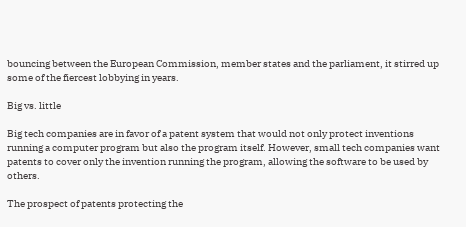bouncing between the European Commission, member states and the parliament, it stirred up some of the fiercest lobbying in years.

Big vs. little

Big tech companies are in favor of a patent system that would not only protect inventions running a computer program but also the program itself. However, small tech companies want patents to cover only the invention running the program, allowing the software to be used by others.

The prospect of patents protecting the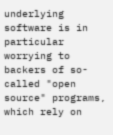underlying software is in particular worrying to backers of so-called "open source" programs, which rely on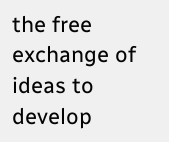the free exchange of ideas to develop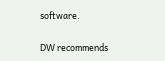software.

DW recommends